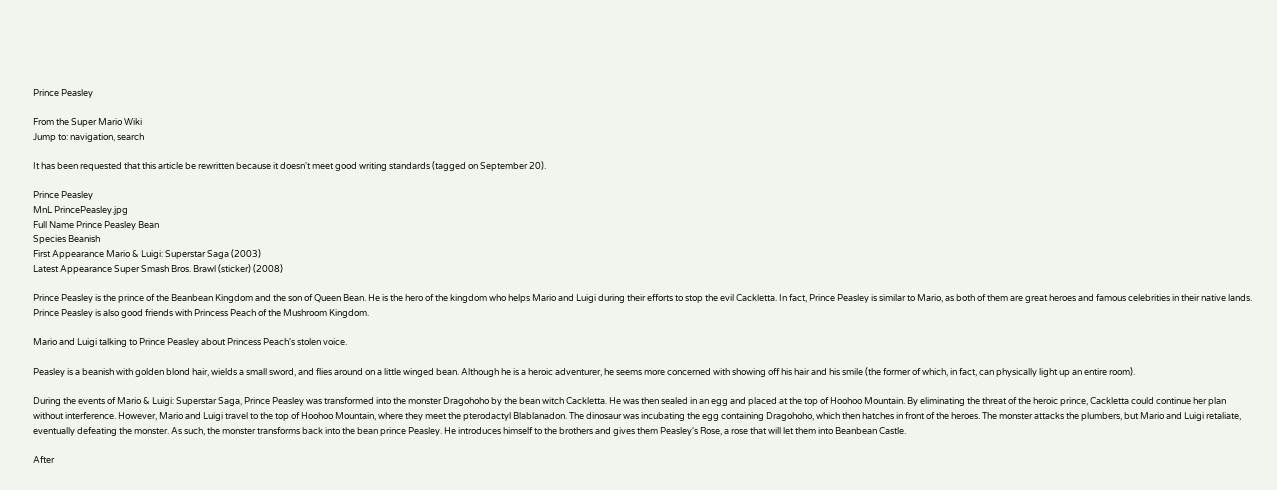Prince Peasley

From the Super Mario Wiki
Jump to: navigation, search

It has been requested that this article be rewritten because it doesn't meet good writing standards (tagged on September 20).

Prince Peasley
MnL PrincePeasley.jpg
Full Name Prince Peasley Bean
Species Beanish
First Appearance Mario & Luigi: Superstar Saga (2003)
Latest Appearance Super Smash Bros. Brawl (sticker) (2008)

Prince Peasley is the prince of the Beanbean Kingdom and the son of Queen Bean. He is the hero of the kingdom who helps Mario and Luigi during their efforts to stop the evil Cackletta. In fact, Prince Peasley is similar to Mario, as both of them are great heroes and famous celebrities in their native lands. Prince Peasley is also good friends with Princess Peach of the Mushroom Kingdom.

Mario and Luigi talking to Prince Peasley about Princess Peach's stolen voice.

Peasley is a beanish with golden blond hair, wields a small sword, and flies around on a little winged bean. Although he is a heroic adventurer, he seems more concerned with showing off his hair and his smile (the former of which, in fact, can physically light up an entire room).

During the events of Mario & Luigi: Superstar Saga, Prince Peasley was transformed into the monster Dragohoho by the bean witch Cackletta. He was then sealed in an egg and placed at the top of Hoohoo Mountain. By eliminating the threat of the heroic prince, Cackletta could continue her plan without interference. However, Mario and Luigi travel to the top of Hoohoo Mountain, where they meet the pterodactyl Blablanadon. The dinosaur was incubating the egg containing Dragohoho, which then hatches in front of the heroes. The monster attacks the plumbers, but Mario and Luigi retaliate, eventually defeating the monster. As such, the monster transforms back into the bean prince Peasley. He introduces himself to the brothers and gives them Peasley's Rose, a rose that will let them into Beanbean Castle.

After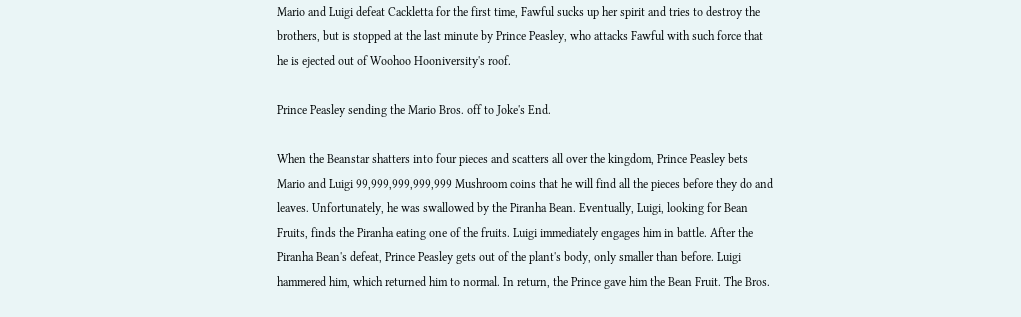Mario and Luigi defeat Cackletta for the first time, Fawful sucks up her spirit and tries to destroy the brothers, but is stopped at the last minute by Prince Peasley, who attacks Fawful with such force that he is ejected out of Woohoo Hooniversity's roof.

Prince Peasley sending the Mario Bros. off to Joke's End.

When the Beanstar shatters into four pieces and scatters all over the kingdom, Prince Peasley bets Mario and Luigi 99,999,999,999,999 Mushroom coins that he will find all the pieces before they do and leaves. Unfortunately, he was swallowed by the Piranha Bean. Eventually, Luigi, looking for Bean Fruits, finds the Piranha eating one of the fruits. Luigi immediately engages him in battle. After the Piranha Bean's defeat, Prince Peasley gets out of the plant's body, only smaller than before. Luigi hammered him, which returned him to normal. In return, the Prince gave him the Bean Fruit. The Bros.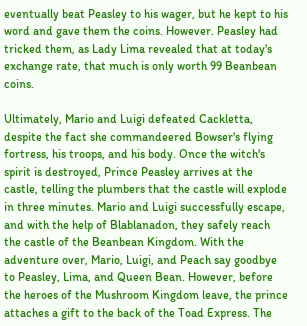eventually beat Peasley to his wager, but he kept to his word and gave them the coins. However. Peasley had tricked them, as Lady Lima revealed that at today's exchange rate, that much is only worth 99 Beanbean coins.

Ultimately, Mario and Luigi defeated Cackletta, despite the fact she commandeered Bowser's flying fortress, his troops, and his body. Once the witch's spirit is destroyed, Prince Peasley arrives at the castle, telling the plumbers that the castle will explode in three minutes. Mario and Luigi successfully escape, and with the help of Blablanadon, they safely reach the castle of the Beanbean Kingdom. With the adventure over, Mario, Luigi, and Peach say goodbye to Peasley, Lima, and Queen Bean. However, before the heroes of the Mushroom Kingdom leave, the prince attaches a gift to the back of the Toad Express. The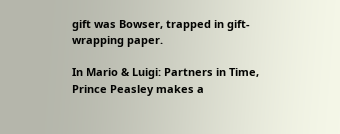gift was Bowser, trapped in gift-wrapping paper.

In Mario & Luigi: Partners in Time, Prince Peasley makes a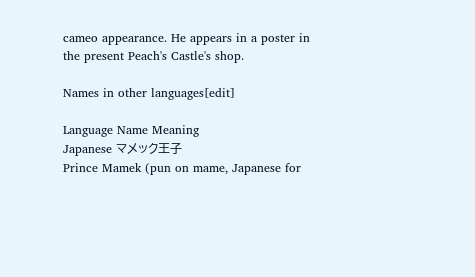cameo appearance. He appears in a poster in the present Peach's Castle's shop.

Names in other languages[edit]

Language Name Meaning
Japanese マメック王子
Prince Mamek (pun on mame, Japanese for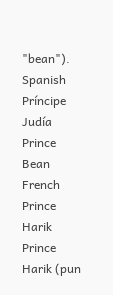"bean").
Spanish Príncipe Judía Prince Bean
French Prince Harik Prince Harik (pun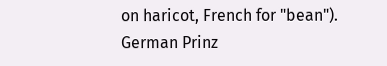on haricot, French for "bean").
German Prinz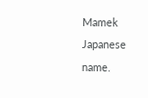Mamek Japanese name.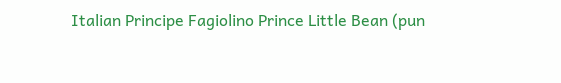Italian Principe Fagiolino Prince Little Bean (pun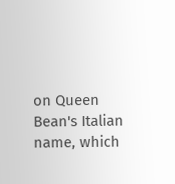on Queen Bean's Italian name, which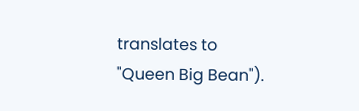translates to "Queen Big Bean").